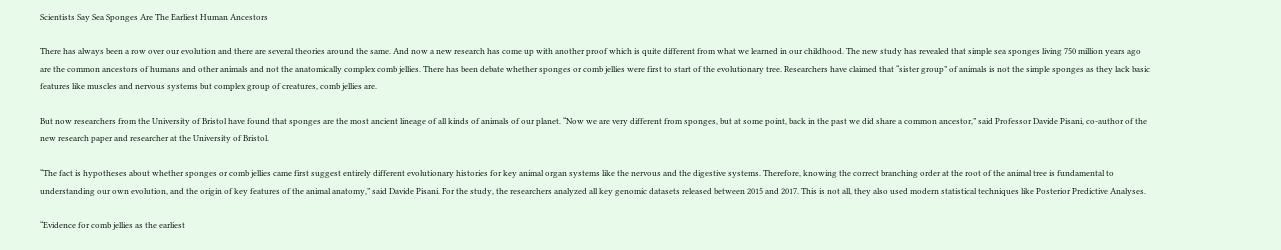Scientists Say Sea Sponges Are The Earliest Human Ancestors

There has always been a row over our evolution and there are several theories around the same. And now a new research has come up with another proof which is quite different from what we learned in our childhood. The new study has revealed that simple sea sponges living 750 million years ago are the common ancestors of humans and other animals and not the anatomically complex comb jellies. There has been debate whether sponges or comb jellies were first to start of the evolutionary tree. Researchers have claimed that “sister group” of animals is not the simple sponges as they lack basic features like muscles and nervous systems but complex group of creatures, comb jellies are.

But now researchers from the University of Bristol have found that sponges are the most ancient lineage of all kinds of animals of our planet. “Now we are very different from sponges, but at some point, back in the past we did share a common ancestor,” said Professor Davide Pisani, co-author of the new research paper and researcher at the University of Bristol.

“The fact is hypotheses about whether sponges or comb jellies came first suggest entirely different evolutionary histories for key animal organ systems like the nervous and the digestive systems. Therefore, knowing the correct branching order at the root of the animal tree is fundamental to understanding our own evolution, and the origin of key features of the animal anatomy,” said Davide Pisani. For the study, the researchers analyzed all key genomic datasets released between 2015 and 2017. This is not all, they also used modern statistical techniques like Posterior Predictive Analyses.

“Evidence for comb jellies as the earliest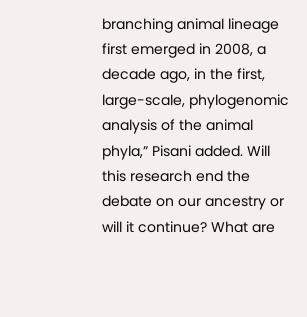branching animal lineage first emerged in 2008, a decade ago, in the first, large-scale, phylogenomic analysis of the animal phyla,” Pisani added. Will this research end the debate on our ancestry or will it continue? What are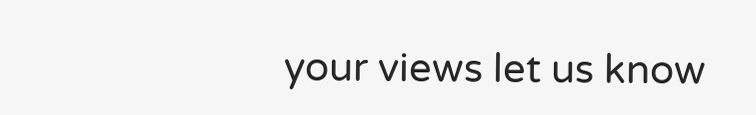your views let us know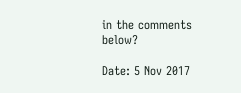in the comments below?

Date: 5 Nov 2017